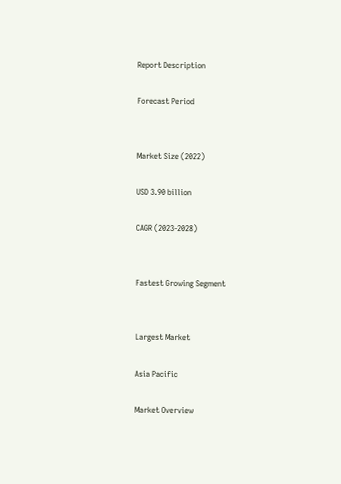Report Description

Forecast Period


Market Size (2022)

USD 3.90 billion

CAGR (2023-2028)


Fastest Growing Segment


Largest Market

Asia Pacific

Market Overview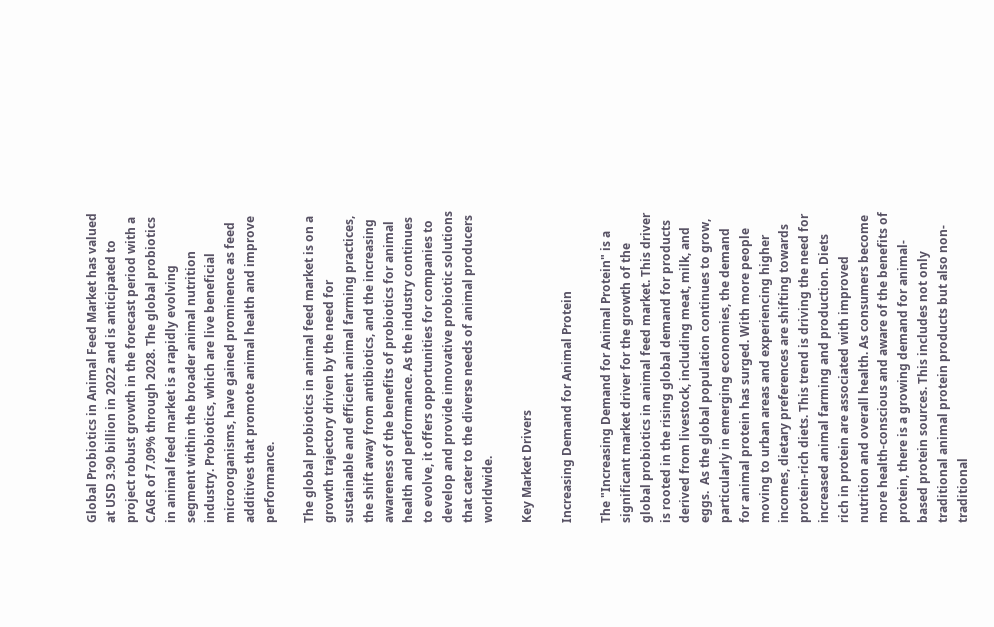Global Probiotics in Animal Feed Market has valued at USD 3.90 billion in 2022 and is anticipated to project robust growth in the forecast period with a CAGR of 7.09% through 2028. The global probiotics in animal feed market is a rapidly evolving segment within the broader animal nutrition industry. Probiotics, which are live beneficial microorganisms, have gained prominence as feed additives that promote animal health and improve performance.

The global probiotics in animal feed market is on a growth trajectory driven by the need for sustainable and efficient animal farming practices, the shift away from antibiotics, and the increasing awareness of the benefits of probiotics for animal health and performance. As the industry continues to evolve, it offers opportunities for companies to develop and provide innovative probiotic solutions that cater to the diverse needs of animal producers worldwide.

Key Market Drivers

Increasing Demand for Animal Protein

The "Increasing Demand for Animal Protein" is a significant market driver for the growth of the global probiotics in animal feed market. This driver is rooted in the rising global demand for products derived from livestock, including meat, milk, and eggs.  As the global population continues to grow, particularly in emerging economies, the demand for animal protein has surged. With more people moving to urban areas and experiencing higher incomes, dietary preferences are shifting towards protein-rich diets. This trend is driving the need for increased animal farming and production. Diets rich in protein are associated with improved nutrition and overall health. As consumers become more health-conscious and aware of the benefits of protein, there is a growing demand for animal-based protein sources. This includes not only traditional animal protein products but also non-traditional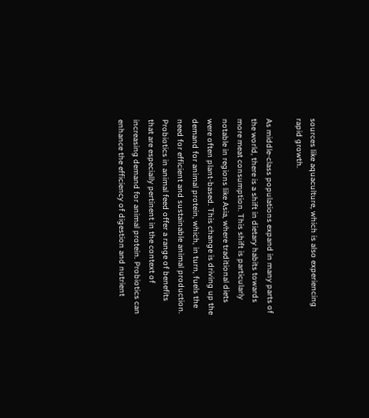sources like aquaculture, which is also experiencing rapid growth.

As middle-class populations expand in many parts of the world, there is a shift in dietary habits towards more meat consumption. This shift is particularly notable in regions like Asia, where traditional diets were often plant-based. This change is driving up the demand for animal protein, which, in turn, fuels the need for efficient and sustainable animal production. Probiotics in animal feed offer a range of benefits that are especially pertinent in the context of increasing demand for animal protein. Probiotics can enhance the efficiency of digestion and nutrient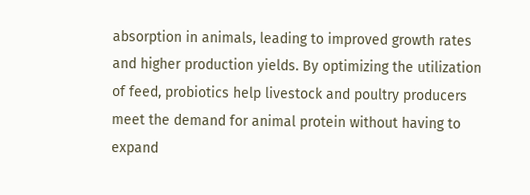absorption in animals, leading to improved growth rates and higher production yields. By optimizing the utilization of feed, probiotics help livestock and poultry producers meet the demand for animal protein without having to expand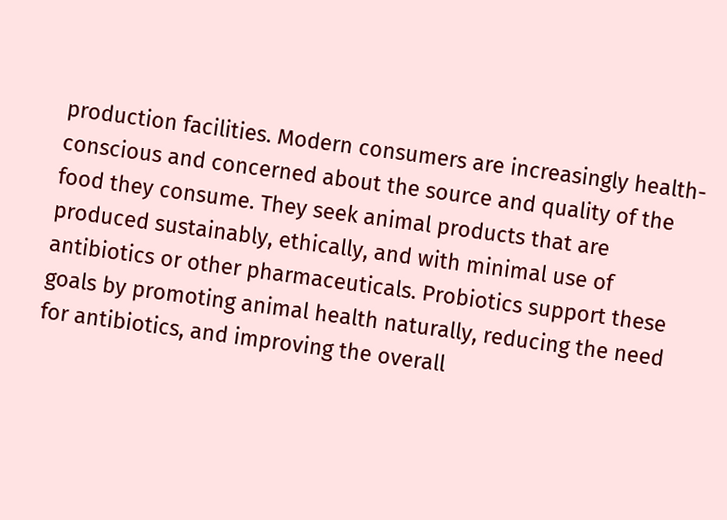production facilities. Modern consumers are increasingly health-conscious and concerned about the source and quality of the food they consume. They seek animal products that are produced sustainably, ethically, and with minimal use of antibiotics or other pharmaceuticals. Probiotics support these goals by promoting animal health naturally, reducing the need for antibiotics, and improving the overall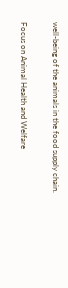well-being of the animals in the food supply chain.

Focus on Animal Health and Welfare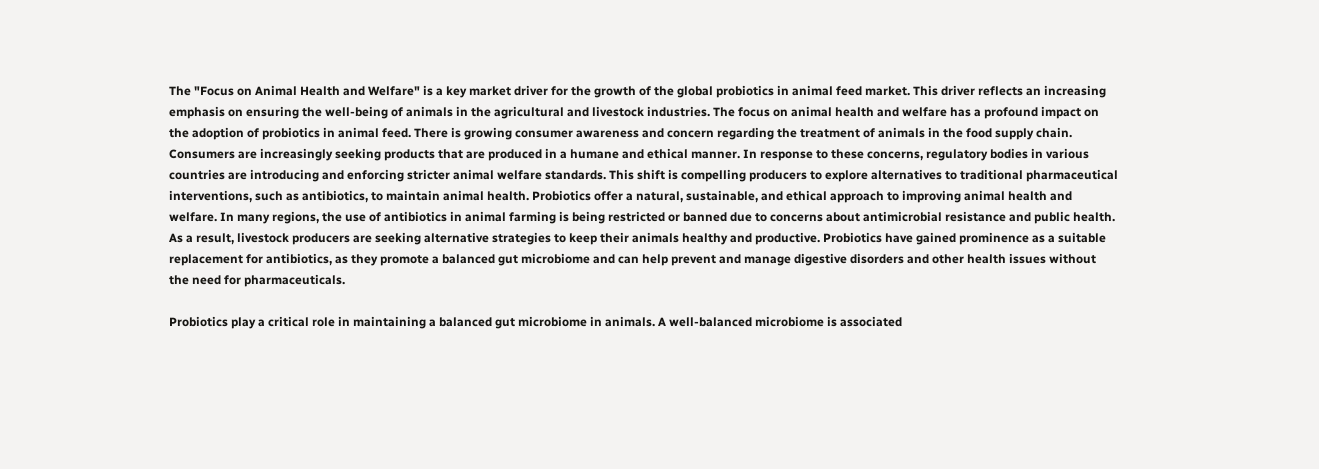The "Focus on Animal Health and Welfare" is a key market driver for the growth of the global probiotics in animal feed market. This driver reflects an increasing emphasis on ensuring the well-being of animals in the agricultural and livestock industries. The focus on animal health and welfare has a profound impact on the adoption of probiotics in animal feed. There is growing consumer awareness and concern regarding the treatment of animals in the food supply chain. Consumers are increasingly seeking products that are produced in a humane and ethical manner. In response to these concerns, regulatory bodies in various countries are introducing and enforcing stricter animal welfare standards. This shift is compelling producers to explore alternatives to traditional pharmaceutical interventions, such as antibiotics, to maintain animal health. Probiotics offer a natural, sustainable, and ethical approach to improving animal health and welfare. In many regions, the use of antibiotics in animal farming is being restricted or banned due to concerns about antimicrobial resistance and public health. As a result, livestock producers are seeking alternative strategies to keep their animals healthy and productive. Probiotics have gained prominence as a suitable replacement for antibiotics, as they promote a balanced gut microbiome and can help prevent and manage digestive disorders and other health issues without the need for pharmaceuticals.

Probiotics play a critical role in maintaining a balanced gut microbiome in animals. A well-balanced microbiome is associated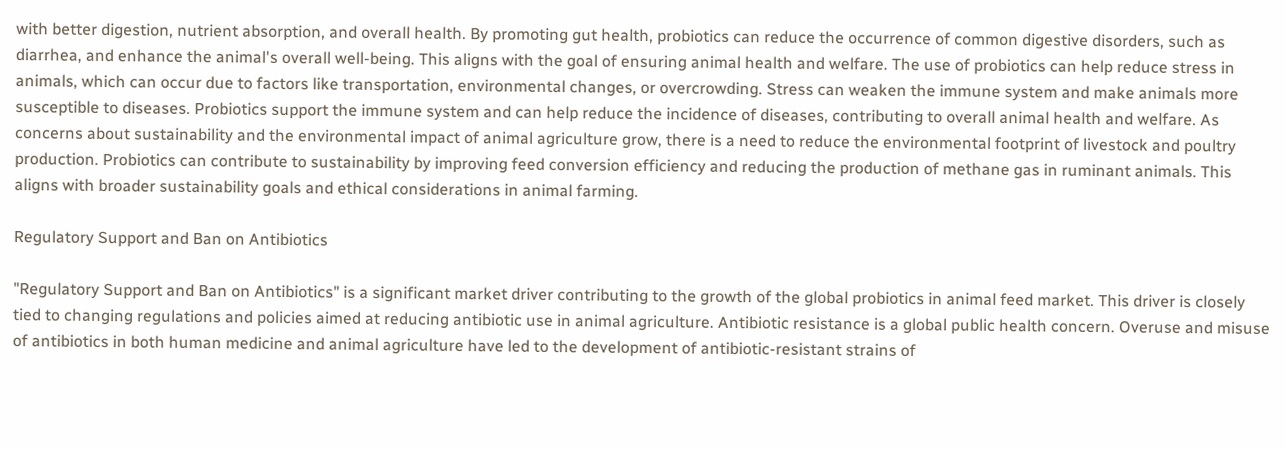with better digestion, nutrient absorption, and overall health. By promoting gut health, probiotics can reduce the occurrence of common digestive disorders, such as diarrhea, and enhance the animal's overall well-being. This aligns with the goal of ensuring animal health and welfare. The use of probiotics can help reduce stress in animals, which can occur due to factors like transportation, environmental changes, or overcrowding. Stress can weaken the immune system and make animals more susceptible to diseases. Probiotics support the immune system and can help reduce the incidence of diseases, contributing to overall animal health and welfare. As concerns about sustainability and the environmental impact of animal agriculture grow, there is a need to reduce the environmental footprint of livestock and poultry production. Probiotics can contribute to sustainability by improving feed conversion efficiency and reducing the production of methane gas in ruminant animals. This aligns with broader sustainability goals and ethical considerations in animal farming.

Regulatory Support and Ban on Antibiotics

"Regulatory Support and Ban on Antibiotics" is a significant market driver contributing to the growth of the global probiotics in animal feed market. This driver is closely tied to changing regulations and policies aimed at reducing antibiotic use in animal agriculture. Antibiotic resistance is a global public health concern. Overuse and misuse of antibiotics in both human medicine and animal agriculture have led to the development of antibiotic-resistant strains of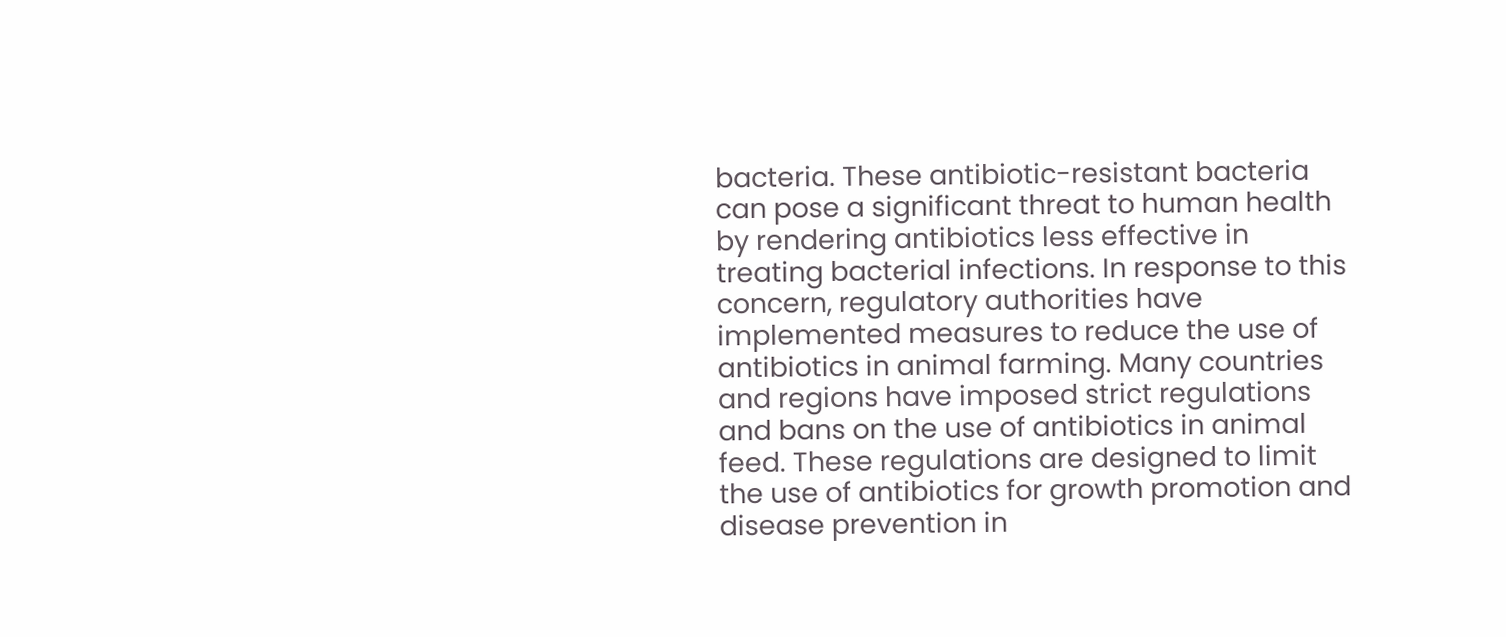bacteria. These antibiotic-resistant bacteria can pose a significant threat to human health by rendering antibiotics less effective in treating bacterial infections. In response to this concern, regulatory authorities have implemented measures to reduce the use of antibiotics in animal farming. Many countries and regions have imposed strict regulations and bans on the use of antibiotics in animal feed. These regulations are designed to limit the use of antibiotics for growth promotion and disease prevention in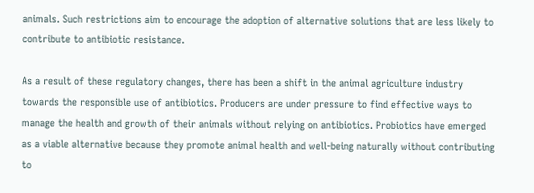animals. Such restrictions aim to encourage the adoption of alternative solutions that are less likely to contribute to antibiotic resistance.

As a result of these regulatory changes, there has been a shift in the animal agriculture industry towards the responsible use of antibiotics. Producers are under pressure to find effective ways to manage the health and growth of their animals without relying on antibiotics. Probiotics have emerged as a viable alternative because they promote animal health and well-being naturally without contributing to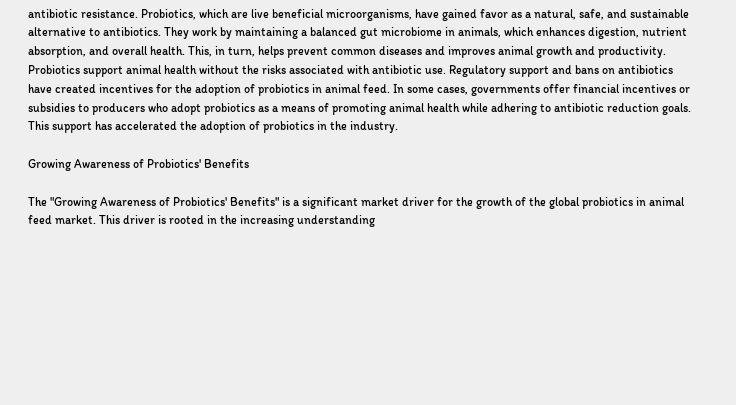antibiotic resistance. Probiotics, which are live beneficial microorganisms, have gained favor as a natural, safe, and sustainable alternative to antibiotics. They work by maintaining a balanced gut microbiome in animals, which enhances digestion, nutrient absorption, and overall health. This, in turn, helps prevent common diseases and improves animal growth and productivity. Probiotics support animal health without the risks associated with antibiotic use. Regulatory support and bans on antibiotics have created incentives for the adoption of probiotics in animal feed. In some cases, governments offer financial incentives or subsidies to producers who adopt probiotics as a means of promoting animal health while adhering to antibiotic reduction goals. This support has accelerated the adoption of probiotics in the industry.

Growing Awareness of Probiotics' Benefits

The "Growing Awareness of Probiotics' Benefits" is a significant market driver for the growth of the global probiotics in animal feed market. This driver is rooted in the increasing understanding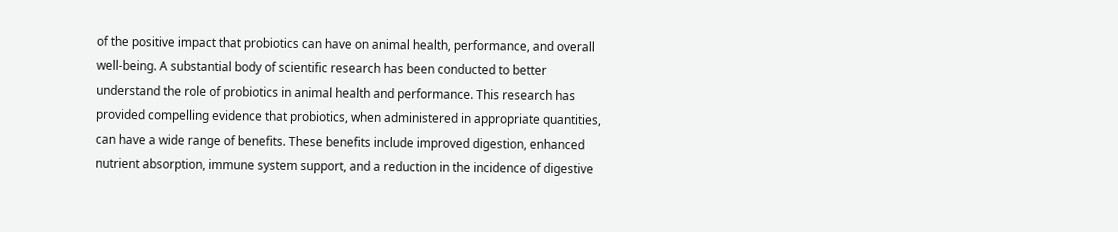of the positive impact that probiotics can have on animal health, performance, and overall well-being. A substantial body of scientific research has been conducted to better understand the role of probiotics in animal health and performance. This research has provided compelling evidence that probiotics, when administered in appropriate quantities, can have a wide range of benefits. These benefits include improved digestion, enhanced nutrient absorption, immune system support, and a reduction in the incidence of digestive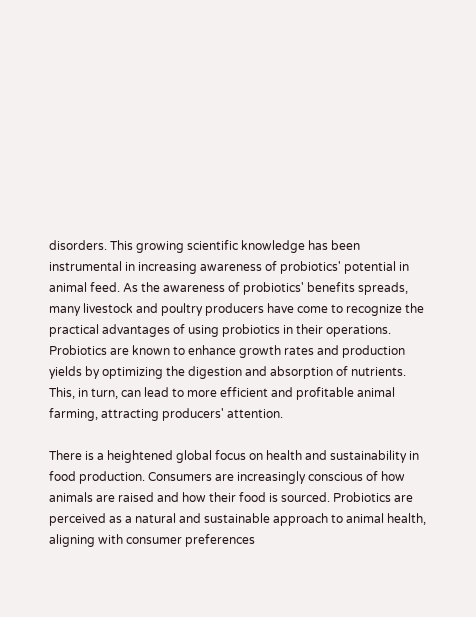disorders. This growing scientific knowledge has been instrumental in increasing awareness of probiotics' potential in animal feed. As the awareness of probiotics' benefits spreads, many livestock and poultry producers have come to recognize the practical advantages of using probiotics in their operations. Probiotics are known to enhance growth rates and production yields by optimizing the digestion and absorption of nutrients. This, in turn, can lead to more efficient and profitable animal farming, attracting producers' attention.

There is a heightened global focus on health and sustainability in food production. Consumers are increasingly conscious of how animals are raised and how their food is sourced. Probiotics are perceived as a natural and sustainable approach to animal health, aligning with consumer preferences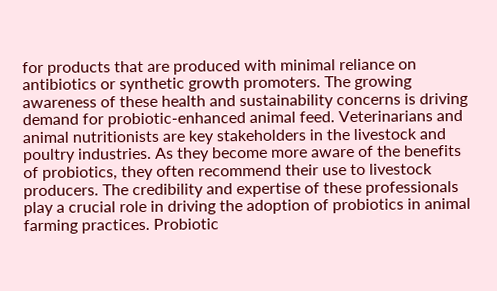for products that are produced with minimal reliance on antibiotics or synthetic growth promoters. The growing awareness of these health and sustainability concerns is driving demand for probiotic-enhanced animal feed. Veterinarians and animal nutritionists are key stakeholders in the livestock and poultry industries. As they become more aware of the benefits of probiotics, they often recommend their use to livestock producers. The credibility and expertise of these professionals play a crucial role in driving the adoption of probiotics in animal farming practices. Probiotic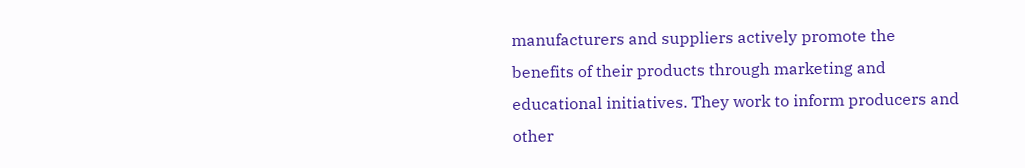manufacturers and suppliers actively promote the benefits of their products through marketing and educational initiatives. They work to inform producers and other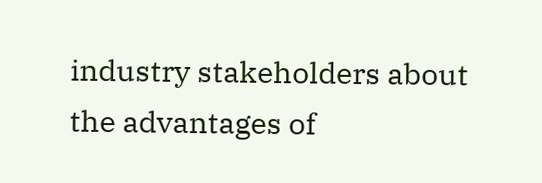industry stakeholders about the advantages of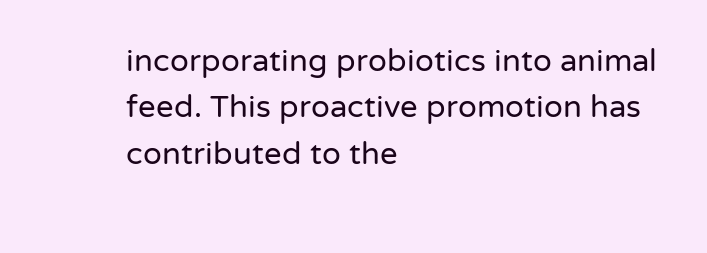incorporating probiotics into animal feed. This proactive promotion has contributed to the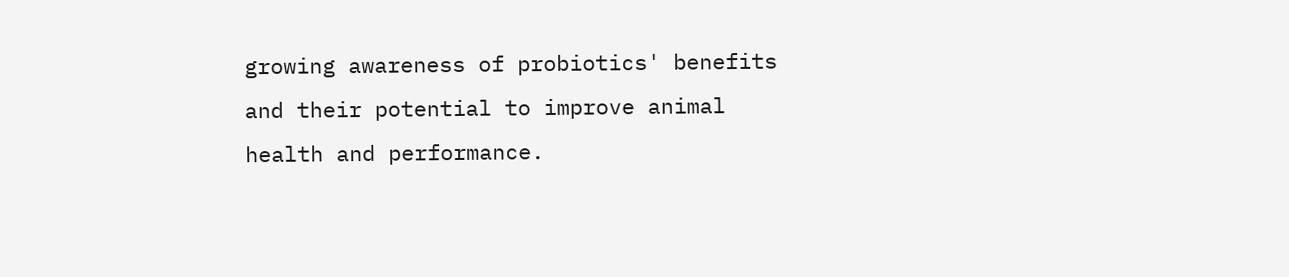growing awareness of probiotics' benefits and their potential to improve animal health and performance.